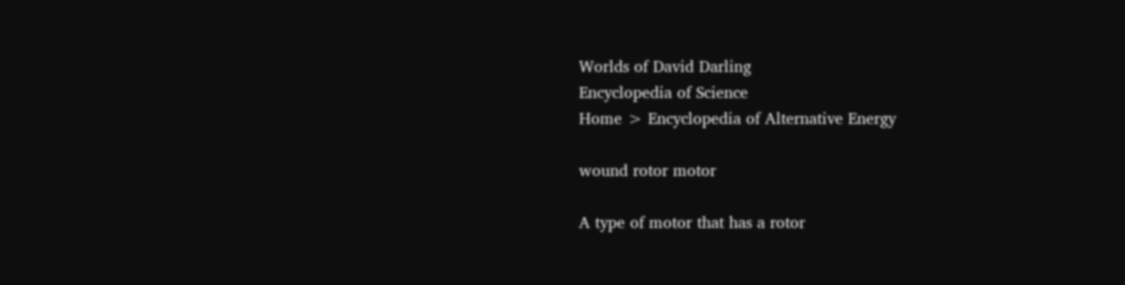Worlds of David Darling
Encyclopedia of Science
Home > Encyclopedia of Alternative Energy

wound rotor motor

A type of motor that has a rotor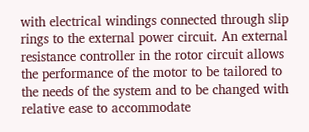with electrical windings connected through slip rings to the external power circuit. An external resistance controller in the rotor circuit allows the performance of the motor to be tailored to the needs of the system and to be changed with relative ease to accommodate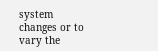system changes or to vary the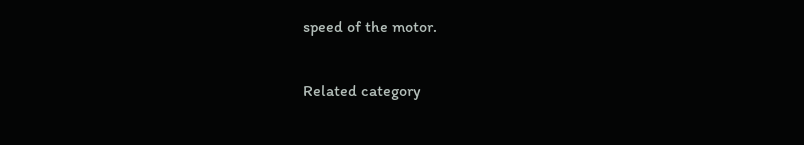speed of the motor.

Related category